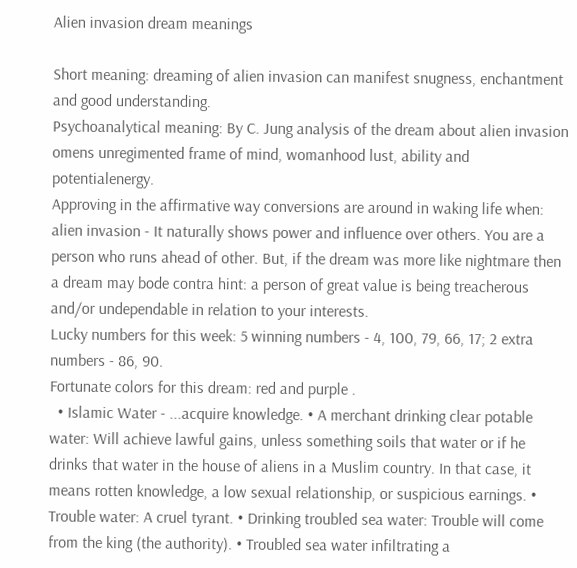Alien invasion dream meanings

Short meaning: dreaming of alien invasion can manifest snugness, enchantment and good understanding.
Psychoanalytical meaning: By C. Jung analysis of the dream about alien invasion omens unregimented frame of mind, womanhood lust, ability and potentialenergy.
Approving in the affirmative way conversions are around in waking life when: alien invasion - It naturally shows power and influence over others. You are a person who runs ahead of other. But, if the dream was more like nightmare then a dream may bode contra hint: a person of great value is being treacherous and/or undependable in relation to your interests.
Lucky numbers for this week: 5 winning numbers - 4, 100, 79, 66, 17; 2 extra numbers - 86, 90.
Fortunate colors for this dream: red and purple .
  • Islamic Water - ...acquire knowledge. • A merchant drinking clear potable water: Will achieve lawful gains, unless something soils that water or if he drinks that water in the house of aliens in a Muslim country. In that case, it means rotten knowledge, a low sexual relationship, or suspicious earnings. • Trouble water: A cruel tyrant. • Drinking troubled sea water: Trouble will come from the king (the authority). • Troubled sea water infiltrating a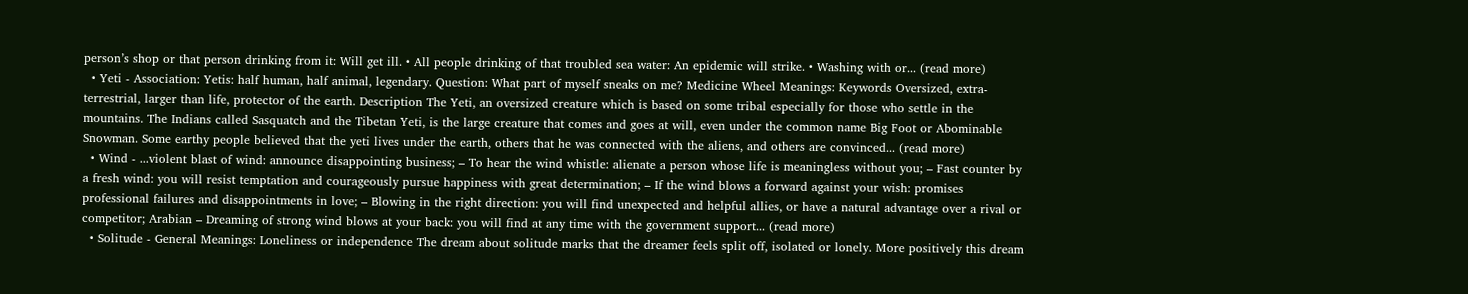person’s shop or that person drinking from it: Will get ill. • All people drinking of that troubled sea water: An epidemic will strike. • Washing with or... (read more)
  • Yeti - Association: Yetis: half human, half animal, legendary. Question: What part of myself sneaks on me? Medicine Wheel Meanings: Keywords Oversized, extra-terrestrial, larger than life, protector of the earth. Description The Yeti, an oversized creature which is based on some tribal especially for those who settle in the mountains. The Indians called Sasquatch and the Tibetan Yeti, is the large creature that comes and goes at will, even under the common name Big Foot or Abominable Snowman. Some earthy people believed that the yeti lives under the earth, others that he was connected with the aliens, and others are convinced... (read more)
  • Wind - ...violent blast of wind: announce disappointing business; – To hear the wind whistle: alienate a person whose life is meaningless without you; – Fast counter by a fresh wind: you will resist temptation and courageously pursue happiness with great determination; – If the wind blows a forward against your wish: promises professional failures and disappointments in love; – Blowing in the right direction: you will find unexpected and helpful allies, or have a natural advantage over a rival or competitor; Arabian – Dreaming of strong wind blows at your back: you will find at any time with the government support... (read more)
  • Solitude - General Meanings: Loneliness or independence The dream about solitude marks that the dreamer feels split off, isolated or lonely. More positively this dream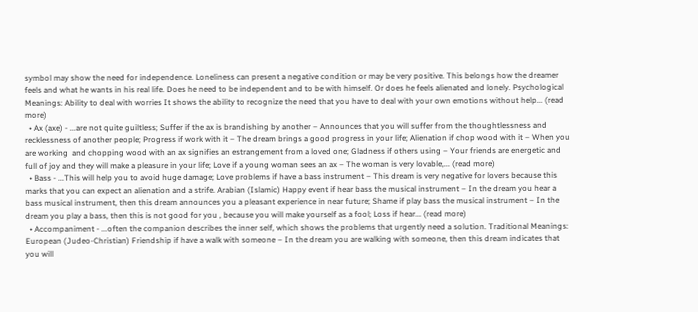symbol may show the need for independence. Loneliness can present a negative condition or may be very positive. This belongs how the dreamer feels and what he wants in his real life. Does he need to be independent and to be with himself. Or does he feels alienated and lonely. Psychological Meanings: Ability to deal with worries It shows the ability to recognize the need that you have to deal with your own emotions without help... (read more)
  • Ax (axe) - ...are not quite guiltless; Suffer if the ax is brandishing by another – Announces that you will suffer from the thoughtlessness and recklessness of another people; Progress if work with it – The dream brings a good progress in your life; Alienation if chop wood with it – When you are working  and chopping wood with an ax signifies an estrangement from a loved one; Gladness if others using – Your friends are energetic and full of joy and they will make a pleasure in your life; Love if a young woman sees an ax – The woman is very lovable,... (read more)
  • Bass - ...This will help you to avoid huge damage; Love problems if have a bass instrument – This dream is very negative for lovers because this marks that you can expect an alienation and a strife. Arabian (Islamic) Happy event if hear bass the musical instrument – In the dream you hear a bass musical instrument, then this dream announces you a pleasant experience in near future; Shame if play bass the musical instrument – In the dream you play a bass, then this is not good for you , because you will make yourself as a fool; Loss if hear... (read more)
  • Accompaniment - ...often the companion describes the inner self, which shows the problems that urgently need a solution. Traditional Meanings: European (Judeo-Christian) Friendship if have a walk with someone – In the dream you are walking with someone, then this dream indicates that you will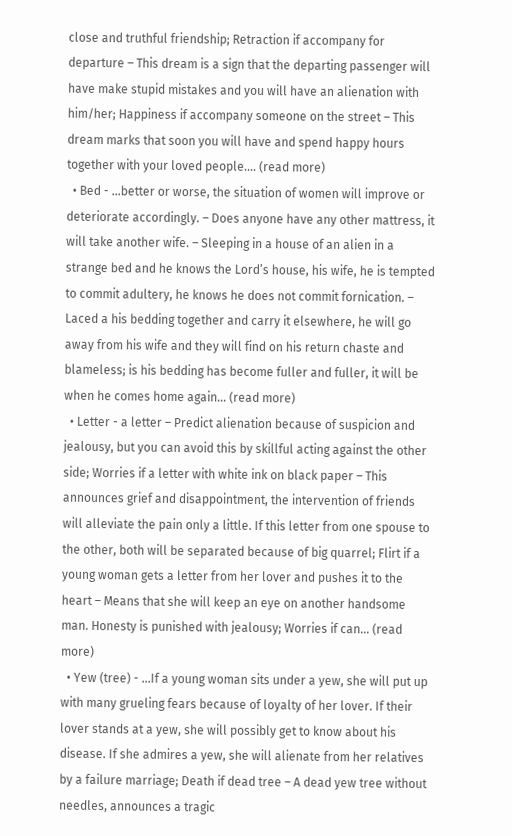close and truthful friendship; Retraction if accompany for departure – This dream is a sign that the departing passenger will have make stupid mistakes and you will have an alienation with him/her; Happiness if accompany someone on the street – This dream marks that soon you will have and spend happy hours together with your loved people.... (read more)
  • Bed - ...better or worse, the situation of women will improve or deteriorate accordingly. – Does anyone have any other mattress, it will take another wife. – Sleeping in a house of an alien in a strange bed and he knows the Lord’s house, his wife, he is tempted to commit adultery, he knows he does not commit fornication. – Laced a his bedding together and carry it elsewhere, he will go away from his wife and they will find on his return chaste and blameless; is his bedding has become fuller and fuller, it will be when he comes home again... (read more)
  • Letter - a letter – Predict alienation because of suspicion and jealousy, but you can avoid this by skillful acting against the other side; Worries if a letter with white ink on black paper – This announces grief and disappointment, the intervention of friends will alleviate the pain only a little. If this letter from one spouse to the other, both will be separated because of big quarrel; Flirt if a young woman gets a letter from her lover and pushes it to the heart – Means that she will keep an eye on another handsome man. Honesty is punished with jealousy; Worries if can... (read more)
  • Yew (tree) - ...If a young woman sits under a yew, she will put up with many grueling fears because of loyalty of her lover. If their lover stands at a yew, she will possibly get to know about his disease. If she admires a yew, she will alienate from her relatives by a failure marriage; Death if dead tree – A dead yew tree without needles, announces a tragic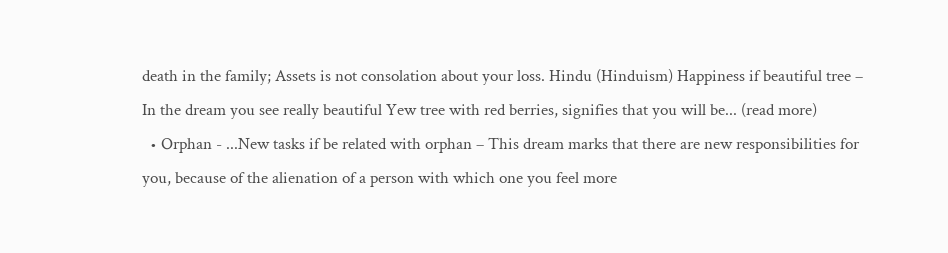death in the family; Assets is not consolation about your loss. Hindu (Hinduism) Happiness if beautiful tree – In the dream you see really beautiful Yew tree with red berries, signifies that you will be... (read more)
  • Orphan - ...New tasks if be related with orphan – This dream marks that there are new responsibilities for you, because of the alienation of a person with which one you feel more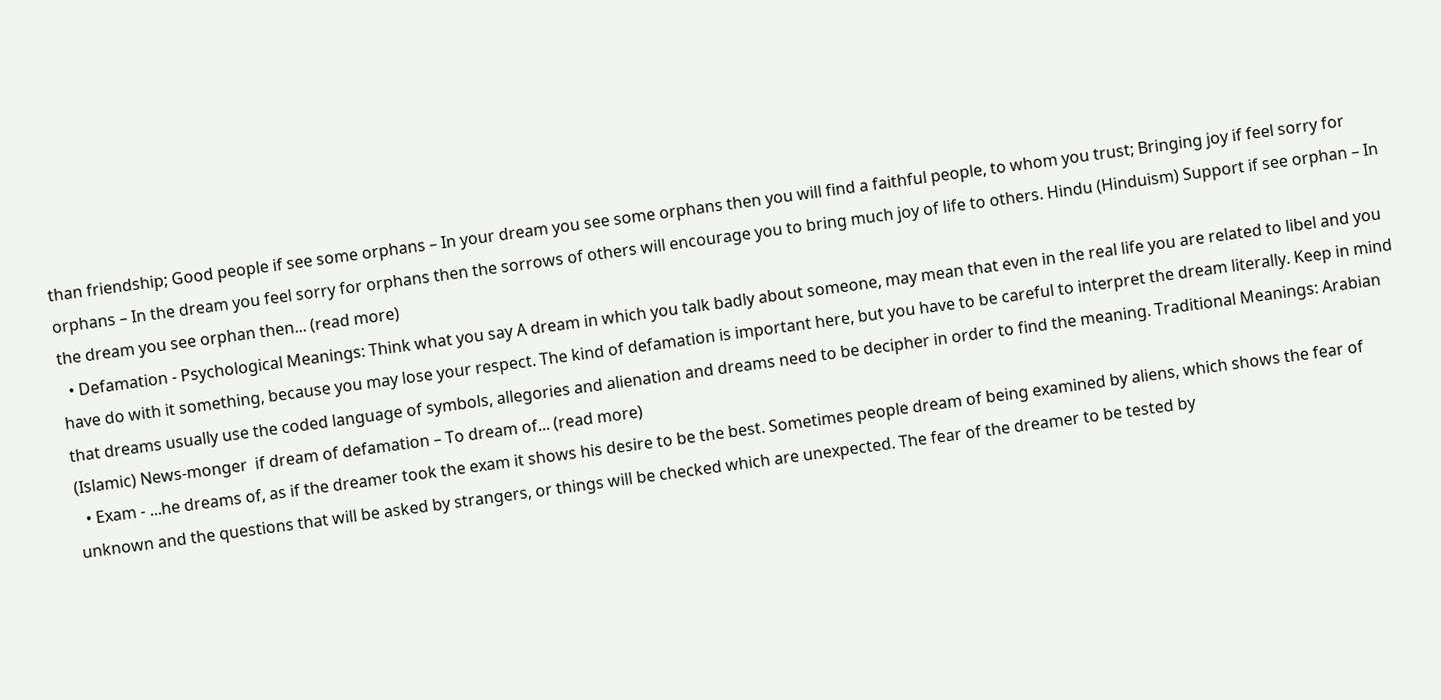than friendship; Good people if see some orphans – In your dream you see some orphans then you will find a faithful people, to whom you trust; Bringing joy if feel sorry for orphans – In the dream you feel sorry for orphans then the sorrows of others will encourage you to bring much joy of life to others. Hindu (Hinduism) Support if see orphan – In the dream you see orphan then... (read more)
  • Defamation - Psychological Meanings: Think what you say A dream in which you talk badly about someone, may mean that even in the real life you are related to libel and you have do with it something, because you may lose your respect. The kind of defamation is important here, but you have to be careful to interpret the dream literally. Keep in mind that dreams usually use the coded language of symbols, allegories and alienation and dreams need to be decipher in order to find the meaning. Traditional Meanings: Arabian (Islamic) News-monger  if dream of defamation – To dream of... (read more)
  • Exam - ...he dreams of, as if the dreamer took the exam it shows his desire to be the best. Sometimes people dream of being examined by aliens, which shows the fear of unknown and the questions that will be asked by strangers, or things will be checked which are unexpected. The fear of the dreamer to be tested by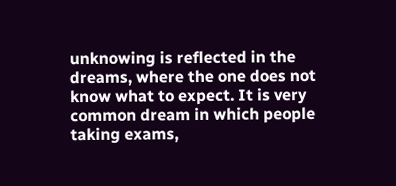unknowing is reflected in the dreams, where the one does not know what to expect. It is very common dream in which people taking exams,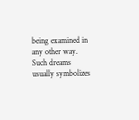being examined in any other way. Such dreams usually symbolizes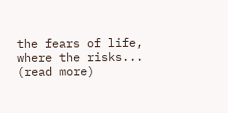the fears of life, where the risks... (read more)